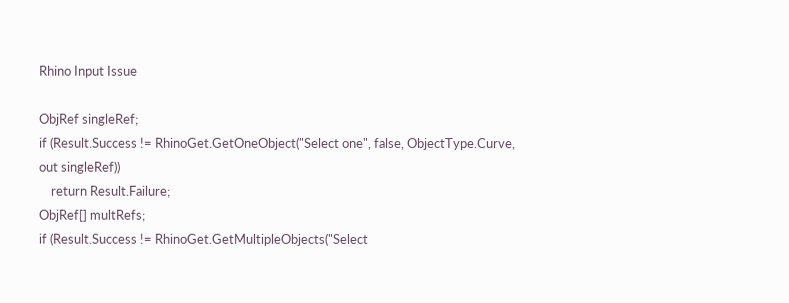Rhino Input Issue

ObjRef singleRef;
if (Result.Success != RhinoGet.GetOneObject("Select one", false, ObjectType.Curve, out singleRef))
    return Result.Failure;
ObjRef[] multRefs;
if (Result.Success != RhinoGet.GetMultipleObjects("Select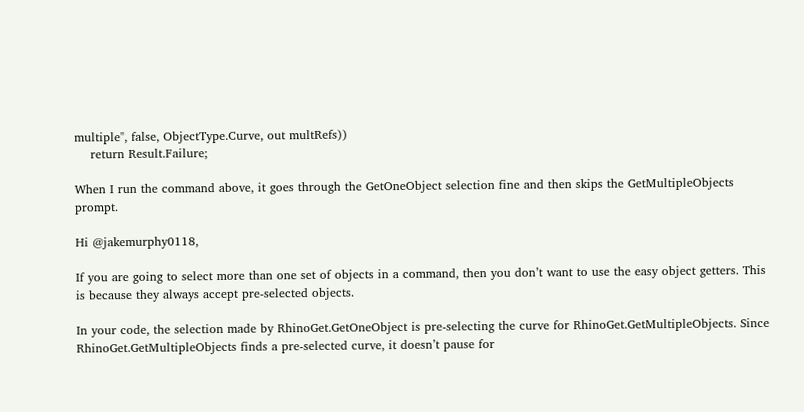multiple", false, ObjectType.Curve, out multRefs))
    return Result.Failure;

When I run the command above, it goes through the GetOneObject selection fine and then skips the GetMultipleObjects prompt.

Hi @jakemurphy0118,

If you are going to select more than one set of objects in a command, then you don’t want to use the easy object getters. This is because they always accept pre-selected objects.

In your code, the selection made by RhinoGet.GetOneObject is pre-selecting the curve for RhinoGet.GetMultipleObjects. Since RhinoGet.GetMultipleObjects finds a pre-selected curve, it doesn’t pause for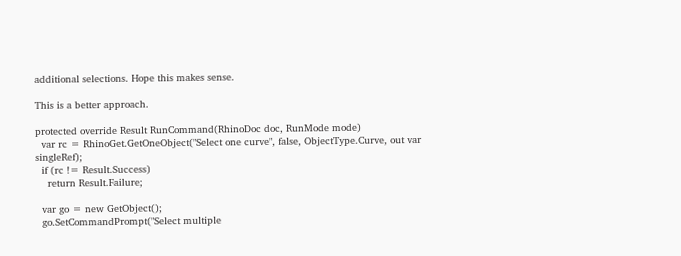additional selections. Hope this makes sense.

This is a better approach.

protected override Result RunCommand(RhinoDoc doc, RunMode mode)
  var rc = RhinoGet.GetOneObject("Select one curve", false, ObjectType.Curve, out var singleRef);
  if (rc != Result.Success)
    return Result.Failure;

  var go = new GetObject();
  go.SetCommandPrompt("Select multiple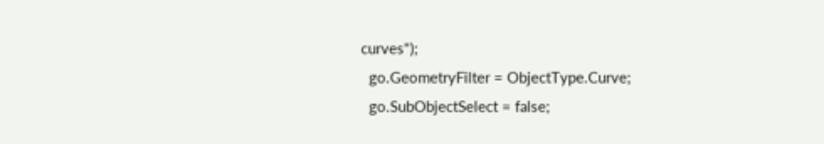curves");
  go.GeometryFilter = ObjectType.Curve;
  go.SubObjectSelect = false;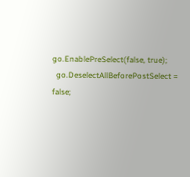go.EnablePreSelect(false, true);
  go.DeselectAllBeforePostSelect = false;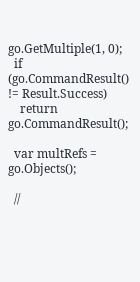go.GetMultiple(1, 0);
  if (go.CommandResult() != Result.Success)
    return go.CommandResult();

  var multRefs = go.Objects();

  //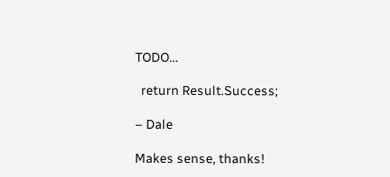TODO...

  return Result.Success;

– Dale

Makes sense, thanks!